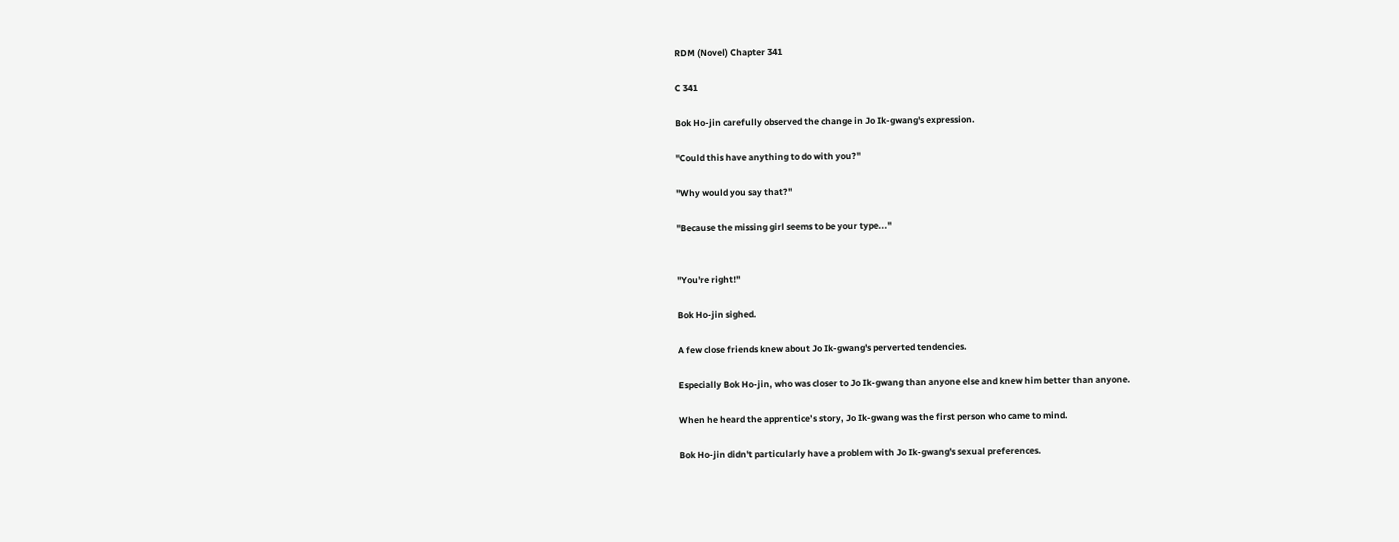RDM (Novel) Chapter 341

C 341

Bok Ho-jin carefully observed the change in Jo Ik-gwang's expression.

"Could this have anything to do with you?"

"Why would you say that?"

"Because the missing girl seems to be your type..."


"You're right!"

Bok Ho-jin sighed.

A few close friends knew about Jo Ik-gwang's perverted tendencies.

Especially Bok Ho-jin, who was closer to Jo Ik-gwang than anyone else and knew him better than anyone.

When he heard the apprentice’s story, Jo Ik-gwang was the first person who came to mind.

Bok Ho-jin didn't particularly have a problem with Jo Ik-gwang's sexual preferences.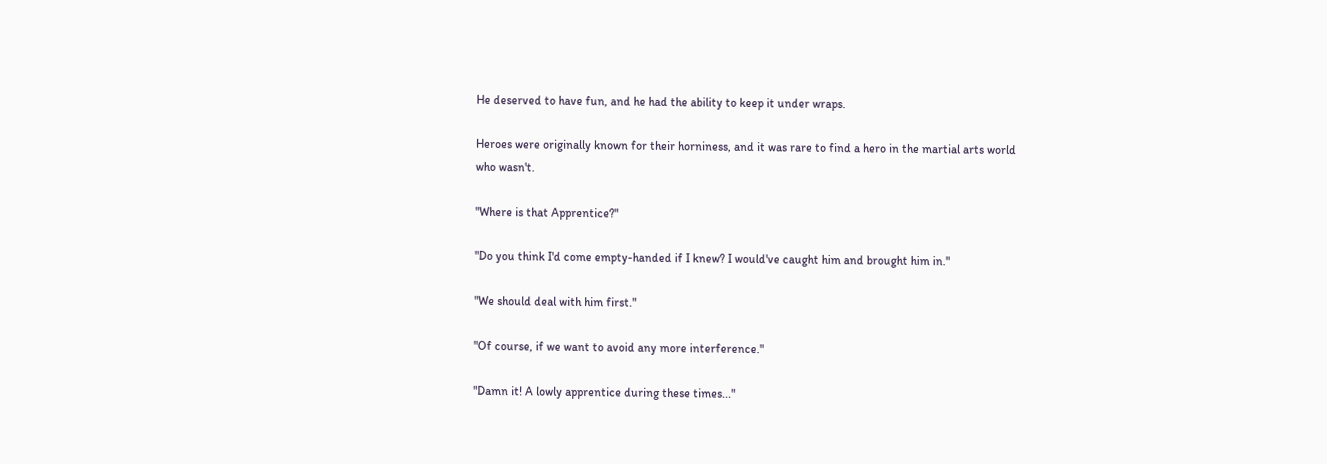He deserved to have fun, and he had the ability to keep it under wraps.

Heroes were originally known for their horniness, and it was rare to find a hero in the martial arts world who wasn't.

"Where is that Apprentice?"

"Do you think I'd come empty-handed if I knew? I would've caught him and brought him in."

"We should deal with him first."

"Of course, if we want to avoid any more interference."

"Damn it! A lowly apprentice during these times..."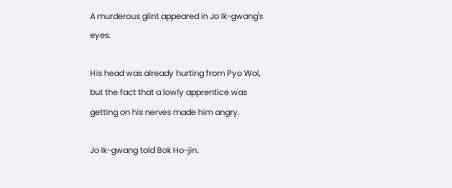A murderous glint appeared in Jo Ik-gwang's eyes.

His head was already hurting from Pyo Wol, but the fact that a lowly apprentice was getting on his nerves made him angry.

Jo Ik-gwang told Bok Ho-jin.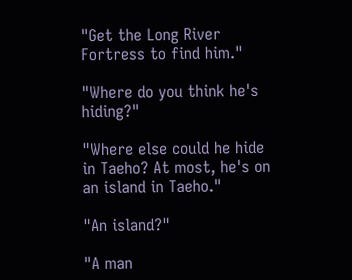"Get the Long River Fortress to find him."

"Where do you think he's hiding?"

"Where else could he hide in Taeho? At most, he's on an island in Taeho."

"An island?"

"A man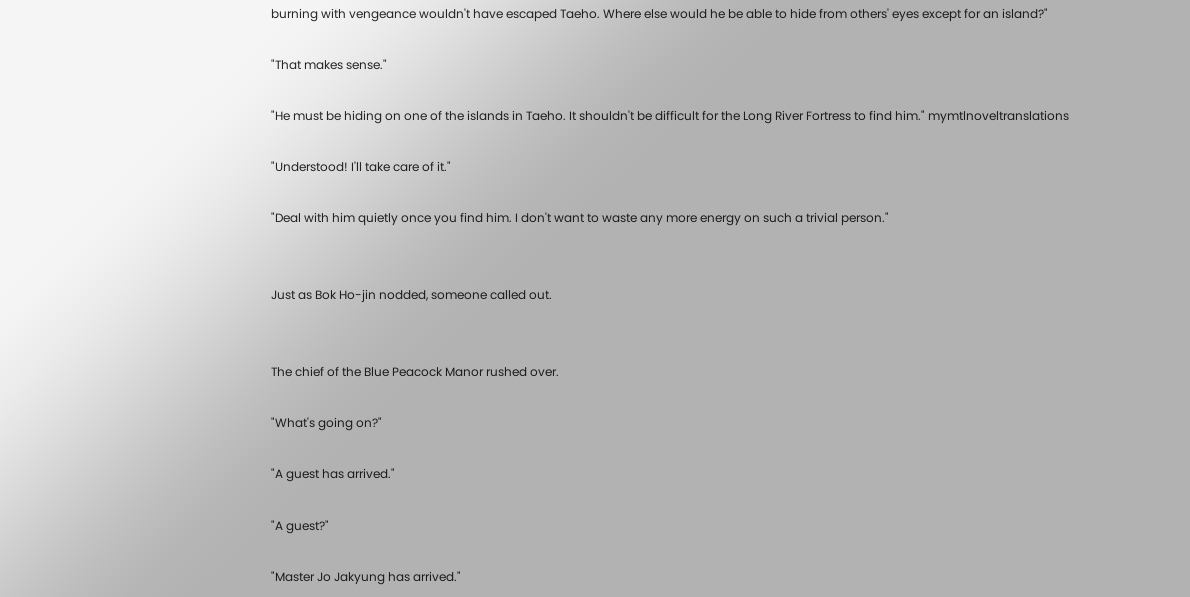burning with vengeance wouldn't have escaped Taeho. Where else would he be able to hide from others' eyes except for an island?"

"That makes sense."

"He must be hiding on one of the islands in Taeho. It shouldn't be difficult for the Long River Fortress to find him." mymtlnoveltranslations

"Understood! I'll take care of it."

"Deal with him quietly once you find him. I don't want to waste any more energy on such a trivial person."


Just as Bok Ho-jin nodded, someone called out.


The chief of the Blue Peacock Manor rushed over.

"What's going on?"

"A guest has arrived."

"A guest?"

"Master Jo Jakyung has arrived."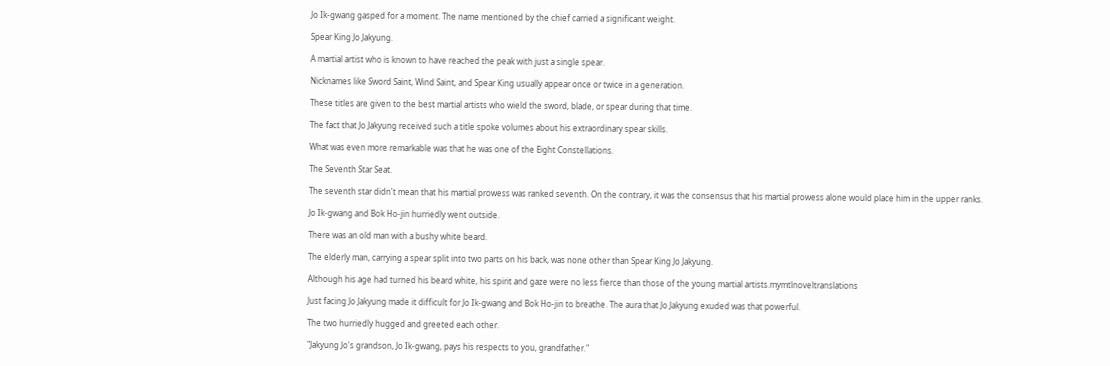Jo Ik-gwang gasped for a moment. The name mentioned by the chief carried a significant weight.

Spear King Jo Jakyung.

A martial artist who is known to have reached the peak with just a single spear.

Nicknames like Sword Saint, Wind Saint, and Spear King usually appear once or twice in a generation.

These titles are given to the best martial artists who wield the sword, blade, or spear during that time.

The fact that Jo Jakyung received such a title spoke volumes about his extraordinary spear skills.

What was even more remarkable was that he was one of the Eight Constellations.

The Seventh Star Seat.

The seventh star didn't mean that his martial prowess was ranked seventh. On the contrary, it was the consensus that his martial prowess alone would place him in the upper ranks.

Jo Ik-gwang and Bok Ho-jin hurriedly went outside.

There was an old man with a bushy white beard.

The elderly man, carrying a spear split into two parts on his back, was none other than Spear King Jo Jakyung.

Although his age had turned his beard white, his spirit and gaze were no less fierce than those of the young martial artists.mymtlnoveltranslations

Just facing Jo Jakyung made it difficult for Jo Ik-gwang and Bok Ho-jin to breathe. The aura that Jo Jakyung exuded was that powerful.

The two hurriedly hugged and greeted each other.

"Jakyung Jo's grandson, Jo Ik-gwang, pays his respects to you, grandfather."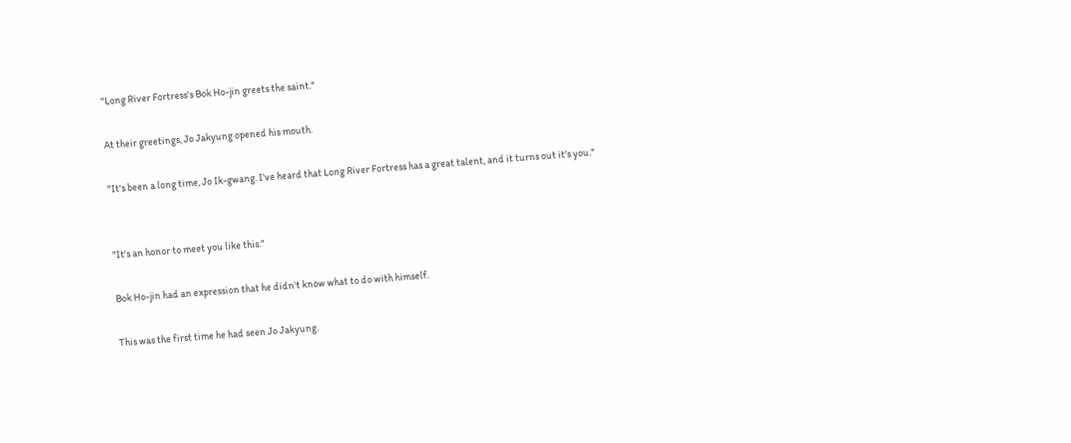"Long River Fortress's Bok Ho-jin greets the saint."

At their greetings, Jo Jakyung opened his mouth.

"It's been a long time, Jo Ik-gwang. I've heard that Long River Fortress has a great talent, and it turns out it's you."


"It's an honor to meet you like this."

Bok Ho-jin had an expression that he didn't know what to do with himself.

This was the first time he had seen Jo Jakyung.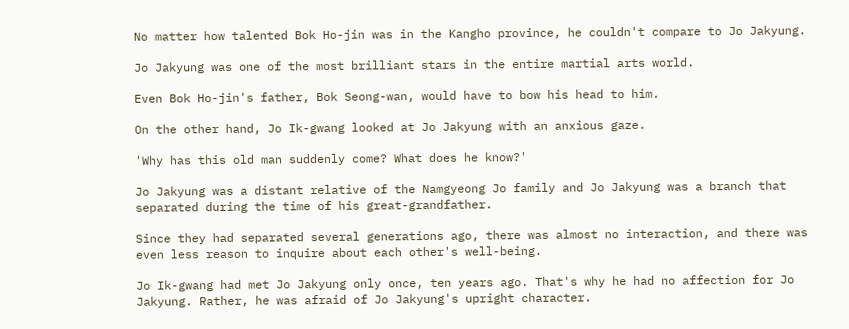No matter how talented Bok Ho-jin was in the Kangho province, he couldn't compare to Jo Jakyung.

Jo Jakyung was one of the most brilliant stars in the entire martial arts world.

Even Bok Ho-jin's father, Bok Seong-wan, would have to bow his head to him.

On the other hand, Jo Ik-gwang looked at Jo Jakyung with an anxious gaze.

'Why has this old man suddenly come? What does he know?'

Jo Jakyung was a distant relative of the Namgyeong Jo family and Jo Jakyung was a branch that separated during the time of his great-grandfather.

Since they had separated several generations ago, there was almost no interaction, and there was even less reason to inquire about each other's well-being.

Jo Ik-gwang had met Jo Jakyung only once, ten years ago. That's why he had no affection for Jo Jakyung. Rather, he was afraid of Jo Jakyung's upright character.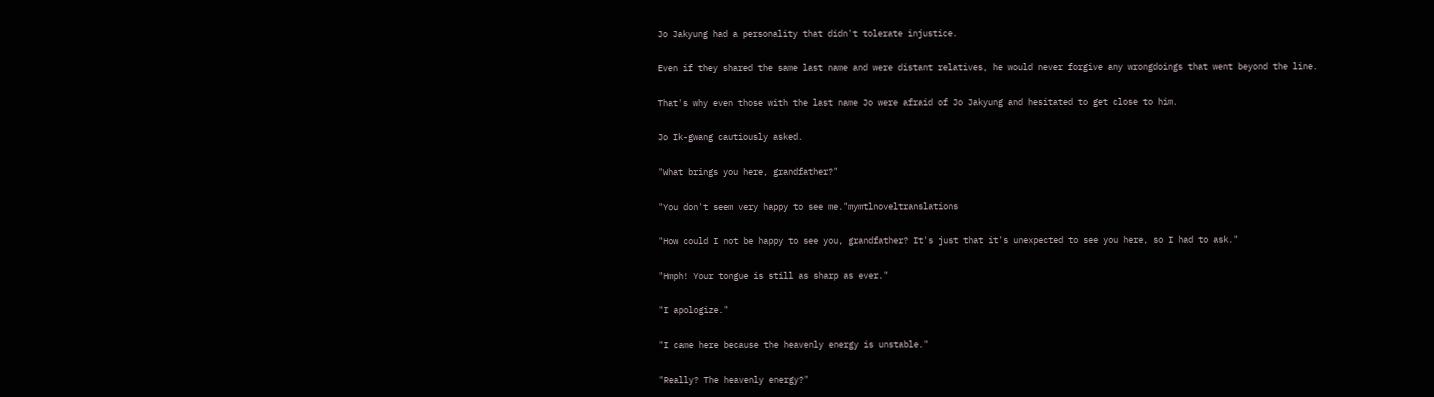Jo Jakyung had a personality that didn't tolerate injustice.

Even if they shared the same last name and were distant relatives, he would never forgive any wrongdoings that went beyond the line.

That's why even those with the last name Jo were afraid of Jo Jakyung and hesitated to get close to him.

Jo Ik-gwang cautiously asked.

"What brings you here, grandfather?"

"You don't seem very happy to see me."mymtlnoveltranslations

"How could I not be happy to see you, grandfather? It's just that it's unexpected to see you here, so I had to ask."

"Hmph! Your tongue is still as sharp as ever."

"I apologize."

"I came here because the heavenly energy is unstable."

"Really? The heavenly energy?"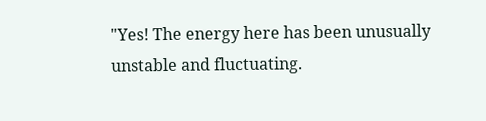"Yes! The energy here has been unusually unstable and fluctuating.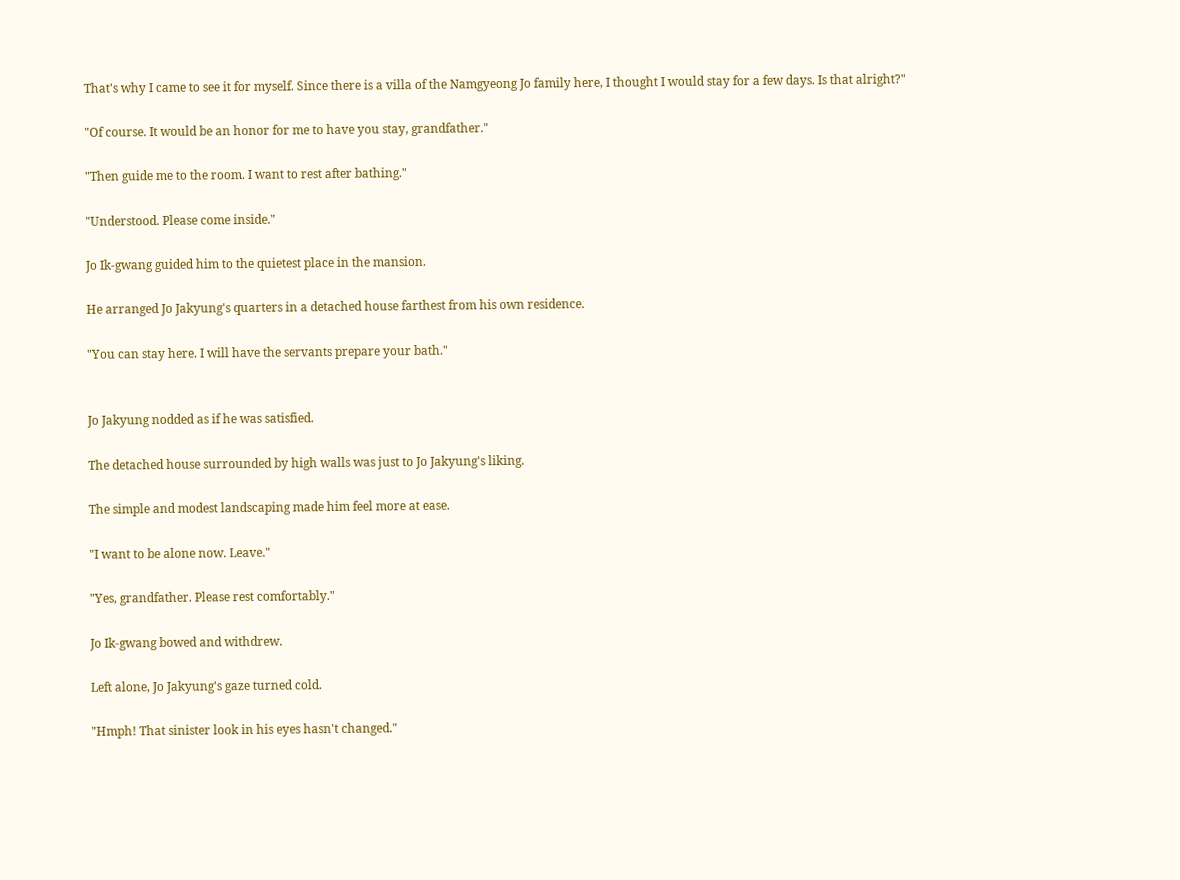That's why I came to see it for myself. Since there is a villa of the Namgyeong Jo family here, I thought I would stay for a few days. Is that alright?"

"Of course. It would be an honor for me to have you stay, grandfather."

"Then guide me to the room. I want to rest after bathing."

"Understood. Please come inside."

Jo Ik-gwang guided him to the quietest place in the mansion.

He arranged Jo Jakyung's quarters in a detached house farthest from his own residence.

"You can stay here. I will have the servants prepare your bath."


Jo Jakyung nodded as if he was satisfied.

The detached house surrounded by high walls was just to Jo Jakyung's liking.

The simple and modest landscaping made him feel more at ease.

"I want to be alone now. Leave."

"Yes, grandfather. Please rest comfortably."

Jo Ik-gwang bowed and withdrew.

Left alone, Jo Jakyung's gaze turned cold.

"Hmph! That sinister look in his eyes hasn't changed."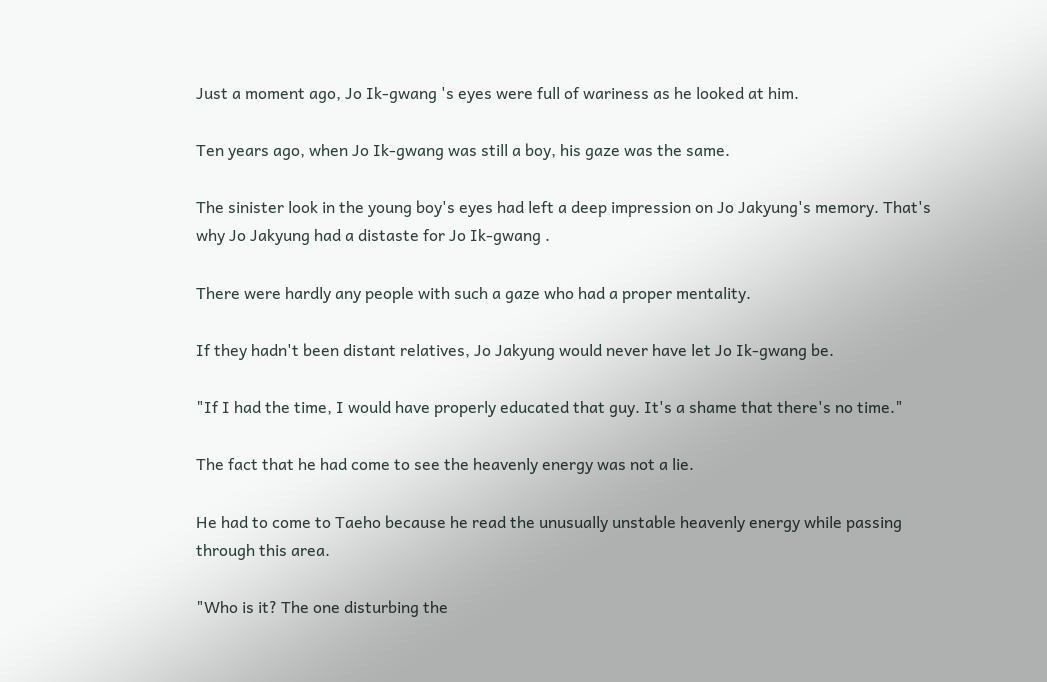Just a moment ago, Jo Ik-gwang 's eyes were full of wariness as he looked at him.

Ten years ago, when Jo Ik-gwang was still a boy, his gaze was the same.

The sinister look in the young boy's eyes had left a deep impression on Jo Jakyung's memory. That's why Jo Jakyung had a distaste for Jo Ik-gwang .

There were hardly any people with such a gaze who had a proper mentality.

If they hadn't been distant relatives, Jo Jakyung would never have let Jo Ik-gwang be.

"If I had the time, I would have properly educated that guy. It's a shame that there's no time."

The fact that he had come to see the heavenly energy was not a lie.

He had to come to Taeho because he read the unusually unstable heavenly energy while passing through this area.

"Who is it? The one disturbing the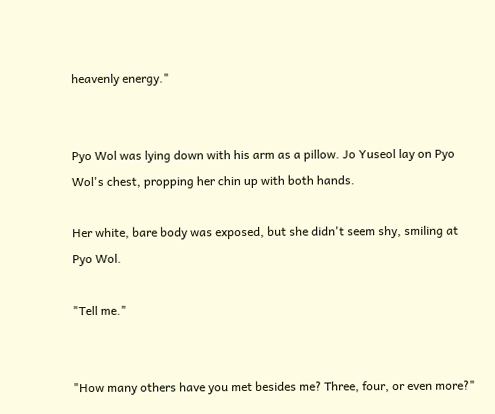heavenly energy."


Pyo Wol was lying down with his arm as a pillow. Jo Yuseol lay on Pyo Wol's chest, propping her chin up with both hands.

Her white, bare body was exposed, but she didn't seem shy, smiling at Pyo Wol.

"Tell me."


"How many others have you met besides me? Three, four, or even more?"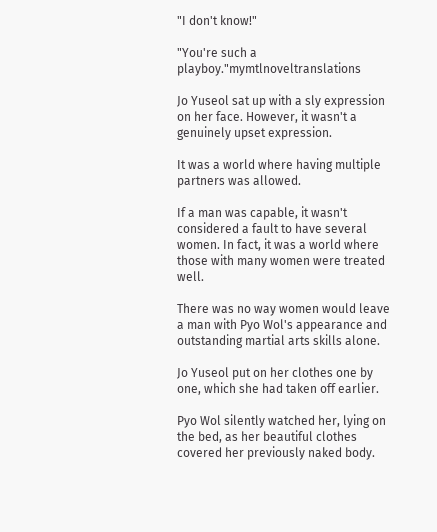"I don't know!"

"You're such a playboy."mymtlnoveltranslations

Jo Yuseol sat up with a sly expression on her face. However, it wasn't a genuinely upset expression.

It was a world where having multiple partners was allowed.

If a man was capable, it wasn't considered a fault to have several women. In fact, it was a world where those with many women were treated well.

There was no way women would leave a man with Pyo Wol's appearance and outstanding martial arts skills alone.

Jo Yuseol put on her clothes one by one, which she had taken off earlier.

Pyo Wol silently watched her, lying on the bed, as her beautiful clothes covered her previously naked body.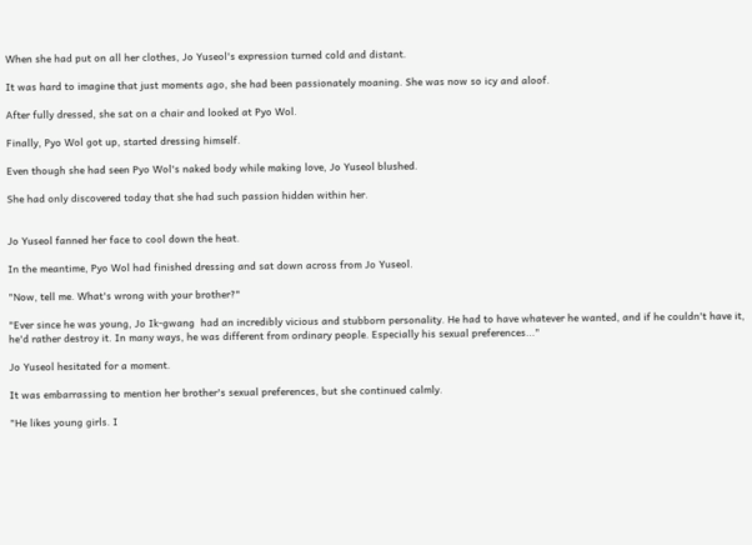When she had put on all her clothes, Jo Yuseol's expression turned cold and distant.

It was hard to imagine that just moments ago, she had been passionately moaning. She was now so icy and aloof.

After fully dressed, she sat on a chair and looked at Pyo Wol.

Finally, Pyo Wol got up, started dressing himself.

Even though she had seen Pyo Wol's naked body while making love, Jo Yuseol blushed.

She had only discovered today that she had such passion hidden within her.


Jo Yuseol fanned her face to cool down the heat.

In the meantime, Pyo Wol had finished dressing and sat down across from Jo Yuseol.

"Now, tell me. What's wrong with your brother?"

"Ever since he was young, Jo Ik-gwang  had an incredibly vicious and stubborn personality. He had to have whatever he wanted, and if he couldn't have it, he'd rather destroy it. In many ways, he was different from ordinary people. Especially his sexual preferences..."

Jo Yuseol hesitated for a moment.

It was embarrassing to mention her brother's sexual preferences, but she continued calmly.

"He likes young girls. I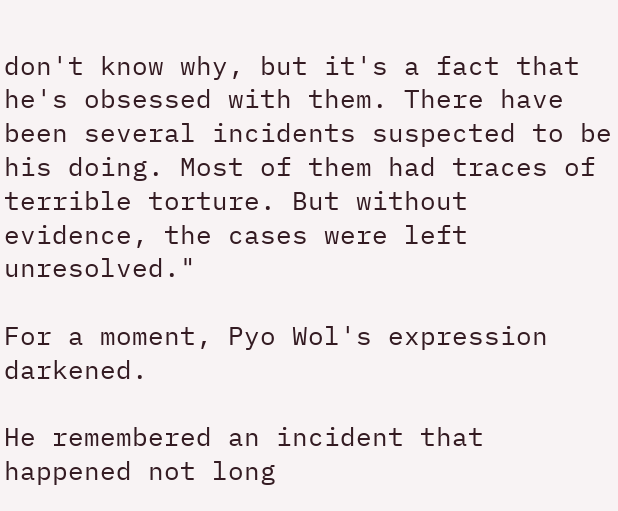don't know why, but it's a fact that he's obsessed with them. There have been several incidents suspected to be his doing. Most of them had traces of terrible torture. But without evidence, the cases were left unresolved."

For a moment, Pyo Wol's expression darkened.

He remembered an incident that happened not long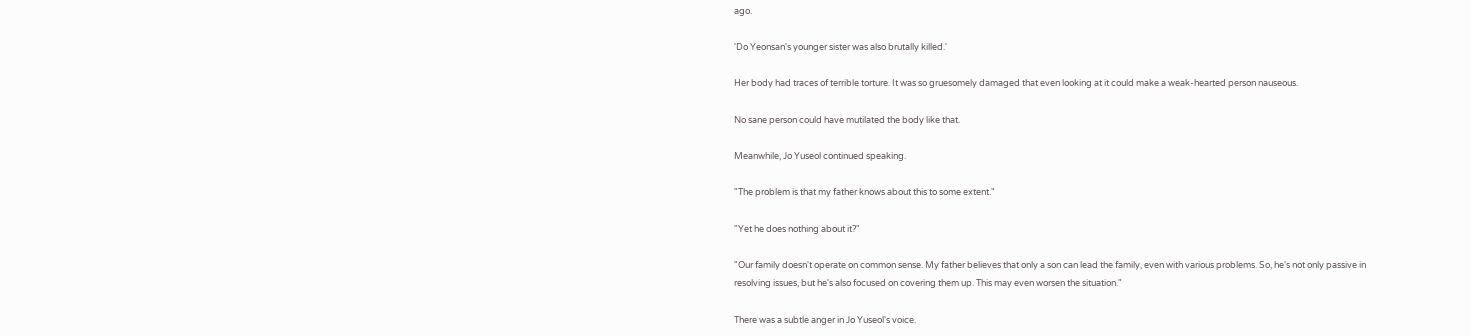ago.

'Do Yeonsan's younger sister was also brutally killed.'

Her body had traces of terrible torture. It was so gruesomely damaged that even looking at it could make a weak-hearted person nauseous.

No sane person could have mutilated the body like that.

Meanwhile, Jo Yuseol continued speaking.

"The problem is that my father knows about this to some extent."

"Yet he does nothing about it?"

"Our family doesn't operate on common sense. My father believes that only a son can lead the family, even with various problems. So, he's not only passive in resolving issues, but he's also focused on covering them up. This may even worsen the situation."

There was a subtle anger in Jo Yuseol's voice.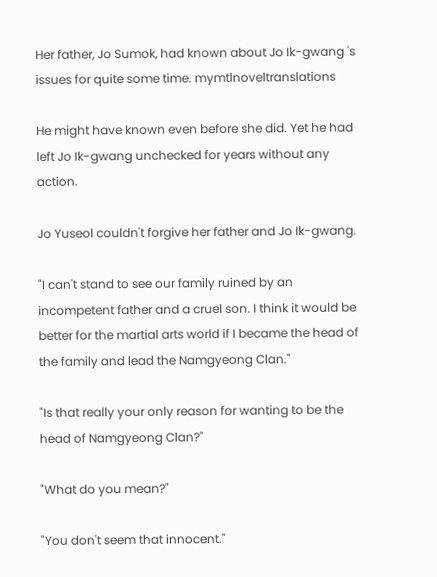Her father, Jo Sumok, had known about Jo Ik-gwang 's issues for quite some time. mymtlnoveltranslations

He might have known even before she did. Yet he had left Jo Ik-gwang unchecked for years without any action.

Jo Yuseol couldn't forgive her father and Jo Ik-gwang.

"I can't stand to see our family ruined by an incompetent father and a cruel son. I think it would be better for the martial arts world if I became the head of the family and lead the Namgyeong Clan."

"Is that really your only reason for wanting to be the head of Namgyeong Clan?"

"What do you mean?"

"You don't seem that innocent."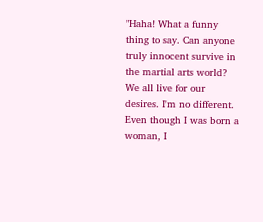"Haha! What a funny thing to say. Can anyone truly innocent survive in the martial arts world? We all live for our desires. I'm no different. Even though I was born a woman, I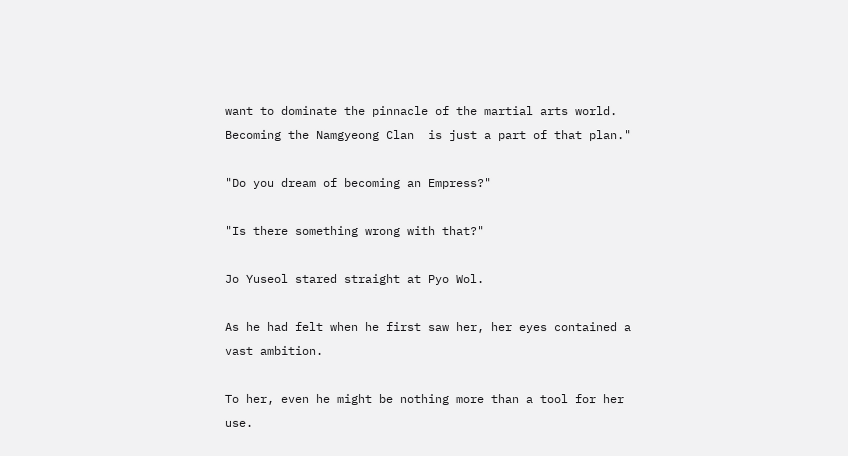want to dominate the pinnacle of the martial arts world. Becoming the Namgyeong Clan  is just a part of that plan."

"Do you dream of becoming an Empress?"

"Is there something wrong with that?"

Jo Yuseol stared straight at Pyo Wol.

As he had felt when he first saw her, her eyes contained a vast ambition.

To her, even he might be nothing more than a tool for her use.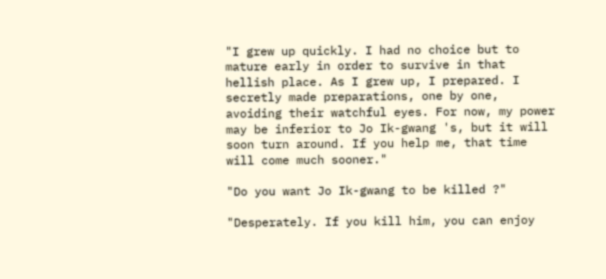"I grew up quickly. I had no choice but to mature early in order to survive in that hellish place. As I grew up, I prepared. I secretly made preparations, one by one, avoiding their watchful eyes. For now, my power may be inferior to Jo Ik-gwang 's, but it will soon turn around. If you help me, that time will come much sooner."

"Do you want Jo Ik-gwang to be killed ?"

"Desperately. If you kill him, you can enjoy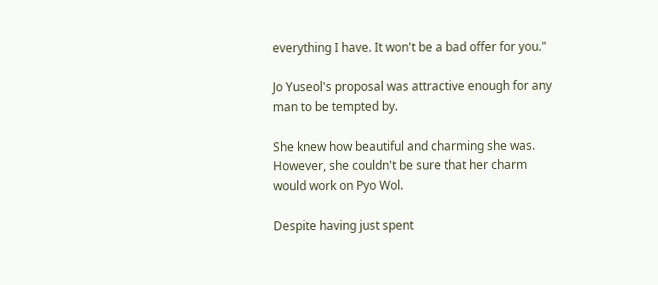everything I have. It won't be a bad offer for you."

Jo Yuseol's proposal was attractive enough for any man to be tempted by.

She knew how beautiful and charming she was. However, she couldn't be sure that her charm would work on Pyo Wol.

Despite having just spent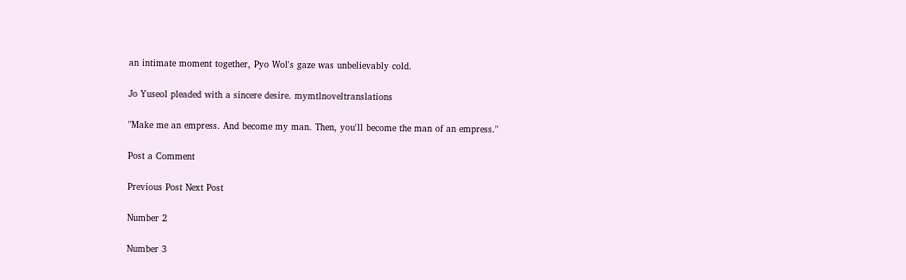an intimate moment together, Pyo Wol's gaze was unbelievably cold.

Jo Yuseol pleaded with a sincere desire. mymtlnoveltranslations

"Make me an empress. And become my man. Then, you'll become the man of an empress."

Post a Comment

Previous Post Next Post

Number 2

Number 3